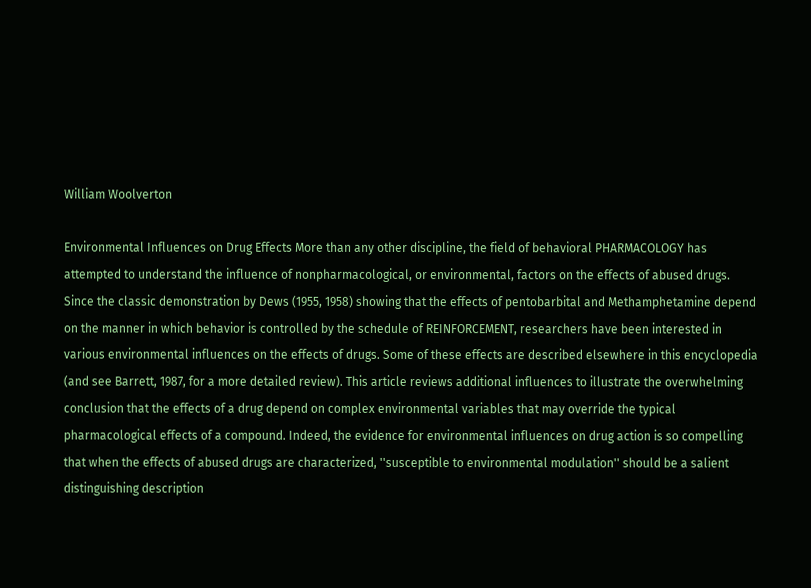William Woolverton

Environmental Influences on Drug Effects More than any other discipline, the field of behavioral PHARMACOLOGY has attempted to understand the influence of nonpharmacological, or environmental, factors on the effects of abused drugs. Since the classic demonstration by Dews (1955, 1958) showing that the effects of pentobarbital and Methamphetamine depend on the manner in which behavior is controlled by the schedule of REINFORCEMENT, researchers have been interested in various environmental influences on the effects of drugs. Some of these effects are described elsewhere in this encyclopedia (and see Barrett, 1987, for a more detailed review). This article reviews additional influences to illustrate the overwhelming conclusion that the effects of a drug depend on complex environmental variables that may override the typical pharmacological effects of a compound. Indeed, the evidence for environmental influences on drug action is so compelling that when the effects of abused drugs are characterized, ''susceptible to environmental modulation'' should be a salient distinguishing description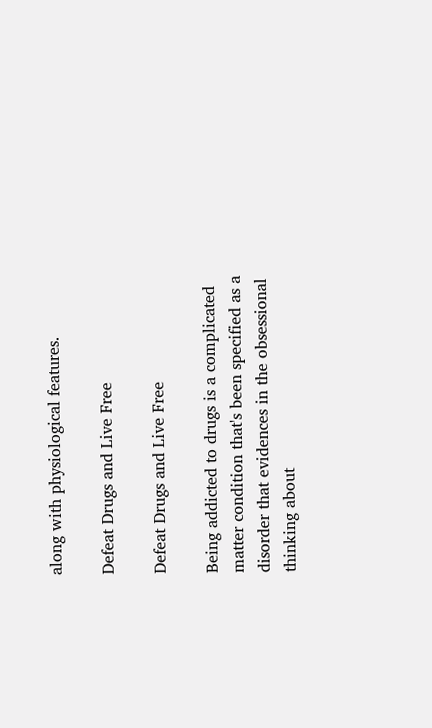along with physiological features.

Defeat Drugs and Live Free

Defeat Drugs and Live Free

Being addicted to drugs is a complicated matter condition that's been specified as a disorder that evidences in the obsessional thinking about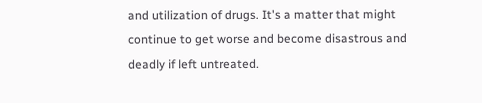and utilization of drugs. It's a matter that might continue to get worse and become disastrous and deadly if left untreated.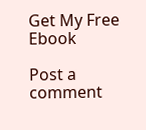Get My Free Ebook

Post a comment